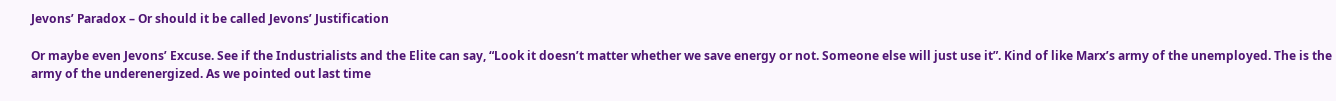Jevons’ Paradox – Or should it be called Jevons’ Justification

Or maybe even Jevons’ Excuse. See if the Industrialists and the Elite can say, “Look it doesn’t matter whether we save energy or not. Someone else will just use it”. Kind of like Marx’s army of the unemployed. The is the army of the underenergized. As we pointed out last time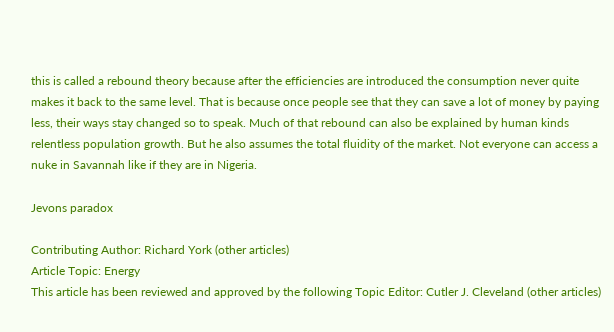this is called a rebound theory because after the efficiencies are introduced the consumption never quite makes it back to the same level. That is because once people see that they can save a lot of money by paying less, their ways stay changed so to speak. Much of that rebound can also be explained by human kinds relentless population growth. But he also assumes the total fluidity of the market. Not everyone can access a nuke in Savannah like if they are in Nigeria.

Jevons paradox

Contributing Author: Richard York (other articles)
Article Topic: Energy
This article has been reviewed and approved by the following Topic Editor: Cutler J. Cleveland (other articles)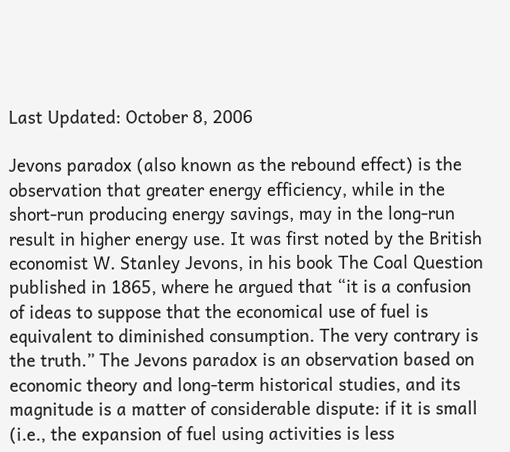Last Updated: October 8, 2006

Jevons paradox (also known as the rebound effect) is the observation that greater energy efficiency, while in the short-run producing energy savings, may in the long-run result in higher energy use. It was first noted by the British economist W. Stanley Jevons, in his book The Coal Question published in 1865, where he argued that “it is a confusion of ideas to suppose that the economical use of fuel is equivalent to diminished consumption. The very contrary is the truth.” The Jevons paradox is an observation based on economic theory and long-term historical studies, and its magnitude is a matter of considerable dispute: if it is small (i.e., the expansion of fuel using activities is less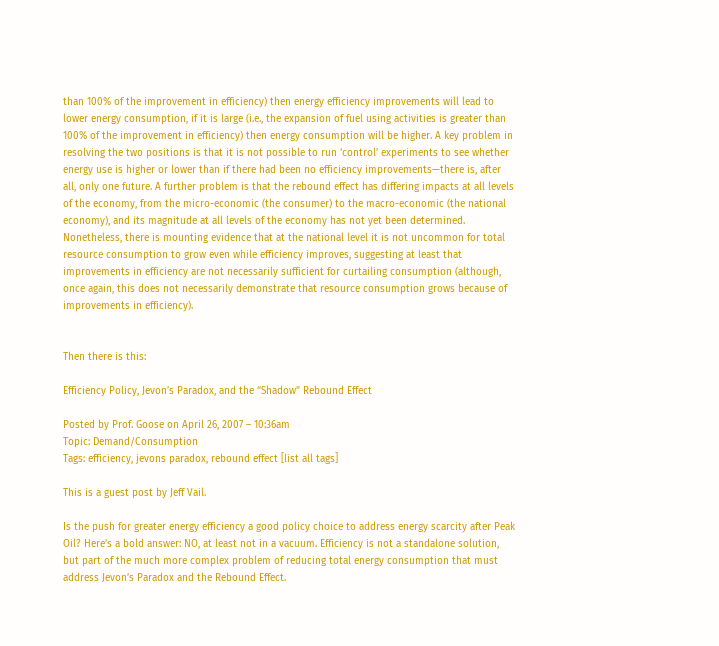than 100% of the improvement in efficiency) then energy efficiency improvements will lead to lower energy consumption, if it is large (i.e., the expansion of fuel using activities is greater than 100% of the improvement in efficiency) then energy consumption will be higher. A key problem in resolving the two positions is that it is not possible to run ‘control’ experiments to see whether energy use is higher or lower than if there had been no efficiency improvements—there is, after all, only one future. A further problem is that the rebound effect has differing impacts at all levels of the economy, from the micro-economic (the consumer) to the macro-economic (the national economy), and its magnitude at all levels of the economy has not yet been determined. Nonetheless, there is mounting evidence that at the national level it is not uncommon for total resource consumption to grow even while efficiency improves, suggesting at least that improvements in efficiency are not necessarily sufficient for curtailing consumption (although, once again, this does not necessarily demonstrate that resource consumption grows because of improvements in efficiency).


Then there is this:

Efficiency Policy, Jevon’s Paradox, and the “Shadow” Rebound Effect

Posted by Prof. Goose on April 26, 2007 – 10:36am
Topic: Demand/Consumption
Tags: efficiency, jevons paradox, rebound effect [list all tags]

This is a guest post by Jeff Vail.

Is the push for greater energy efficiency a good policy choice to address energy scarcity after Peak Oil? Here’s a bold answer: NO, at least not in a vacuum. Efficiency is not a standalone solution, but part of the much more complex problem of reducing total energy consumption that must address Jevon’s Paradox and the Rebound Effect.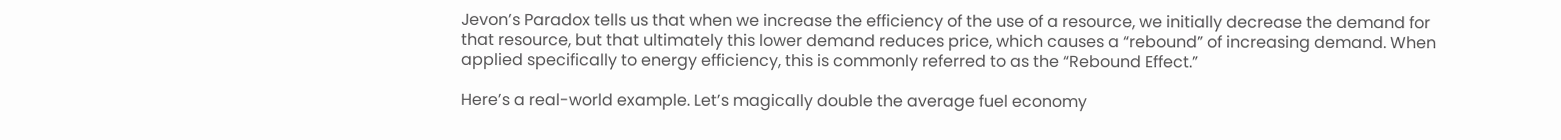Jevon’s Paradox tells us that when we increase the efficiency of the use of a resource, we initially decrease the demand for that resource, but that ultimately this lower demand reduces price, which causes a “rebound” of increasing demand. When applied specifically to energy efficiency, this is commonly referred to as the “Rebound Effect.”

Here’s a real-world example. Let’s magically double the average fuel economy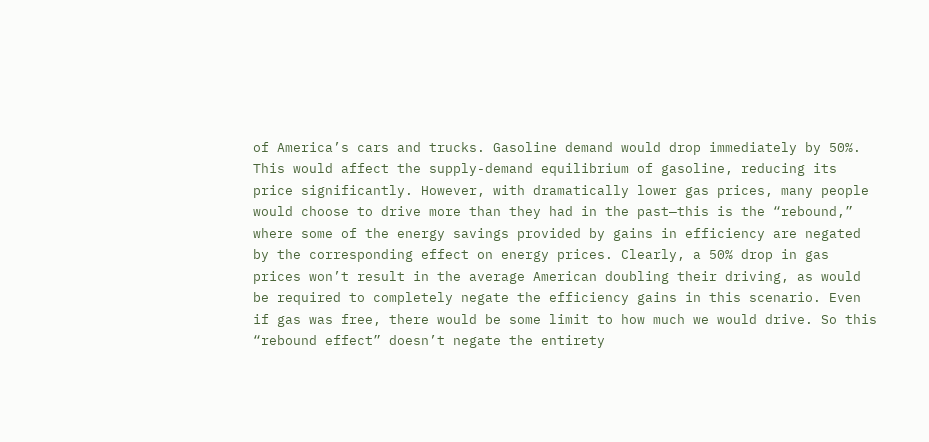of America’s cars and trucks. Gasoline demand would drop immediately by 50%. This would affect the supply-demand equilibrium of gasoline, reducing its price significantly. However, with dramatically lower gas prices, many people would choose to drive more than they had in the past—this is the “rebound,” where some of the energy savings provided by gains in efficiency are negated by the corresponding effect on energy prices. Clearly, a 50% drop in gas prices won’t result in the average American doubling their driving, as would be required to completely negate the efficiency gains in this scenario. Even if gas was free, there would be some limit to how much we would drive. So this “rebound effect” doesn’t negate the entirety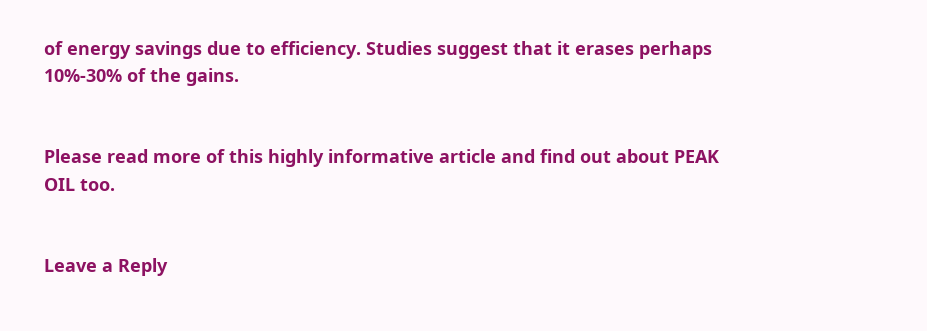of energy savings due to efficiency. Studies suggest that it erases perhaps 10%-30% of the gains.


Please read more of this highly informative article and find out about PEAK OIL too.


Leave a Reply